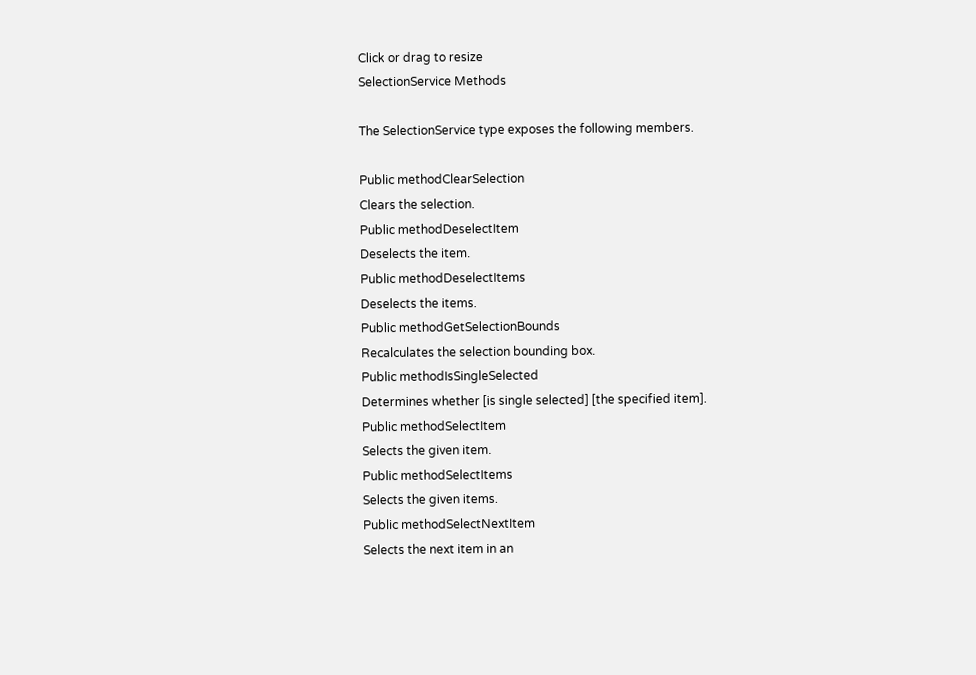Click or drag to resize
SelectionService Methods

The SelectionService type exposes the following members.

Public methodClearSelection
Clears the selection.
Public methodDeselectItem
Deselects the item.
Public methodDeselectItems
Deselects the items.
Public methodGetSelectionBounds
Recalculates the selection bounding box.
Public methodIsSingleSelected
Determines whether [is single selected] [the specified item].
Public methodSelectItem
Selects the given item.
Public methodSelectItems
Selects the given items.
Public methodSelectNextItem
Selects the next item in an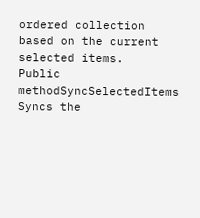ordered collection based on the current selected items.
Public methodSyncSelectedItems
Syncs the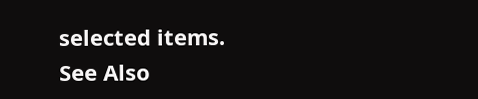selected items.
See Also